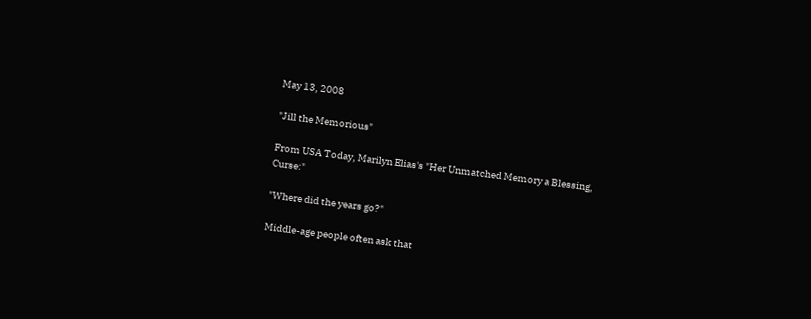May 13, 2008

"Jill the Memorious"

From USA Today, Marilyn Elias's "Her Unmatched Memory a Blessing, Curse:"

"Where did the years go?"

Middle-age people often ask that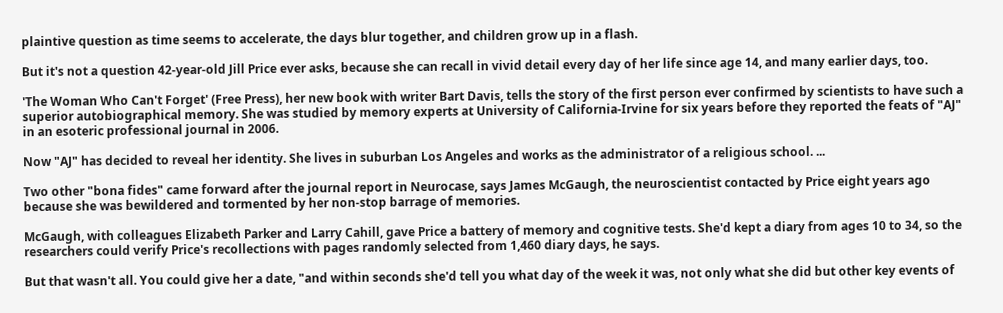plaintive question as time seems to accelerate, the days blur together, and children grow up in a flash.

But it's not a question 42-year-old Jill Price ever asks, because she can recall in vivid detail every day of her life since age 14, and many earlier days, too.

'The Woman Who Can't Forget' (Free Press), her new book with writer Bart Davis, tells the story of the first person ever confirmed by scientists to have such a superior autobiographical memory. She was studied by memory experts at University of California-Irvine for six years before they reported the feats of "AJ" in an esoteric professional journal in 2006.

Now "AJ" has decided to reveal her identity. She lives in suburban Los Angeles and works as the administrator of a religious school. ...

Two other "bona fides" came forward after the journal report in Neurocase, says James McGaugh, the neuroscientist contacted by Price eight years ago because she was bewildered and tormented by her non-stop barrage of memories.

McGaugh, with colleagues Elizabeth Parker and Larry Cahill, gave Price a battery of memory and cognitive tests. She'd kept a diary from ages 10 to 34, so the researchers could verify Price's recollections with pages randomly selected from 1,460 diary days, he says.

But that wasn't all. You could give her a date, "and within seconds she'd tell you what day of the week it was, not only what she did but other key events of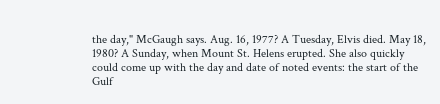the day," McGaugh says. Aug. 16, 1977? A Tuesday, Elvis died. May 18, 1980? A Sunday, when Mount St. Helens erupted. She also quickly could come up with the day and date of noted events: the start of the Gulf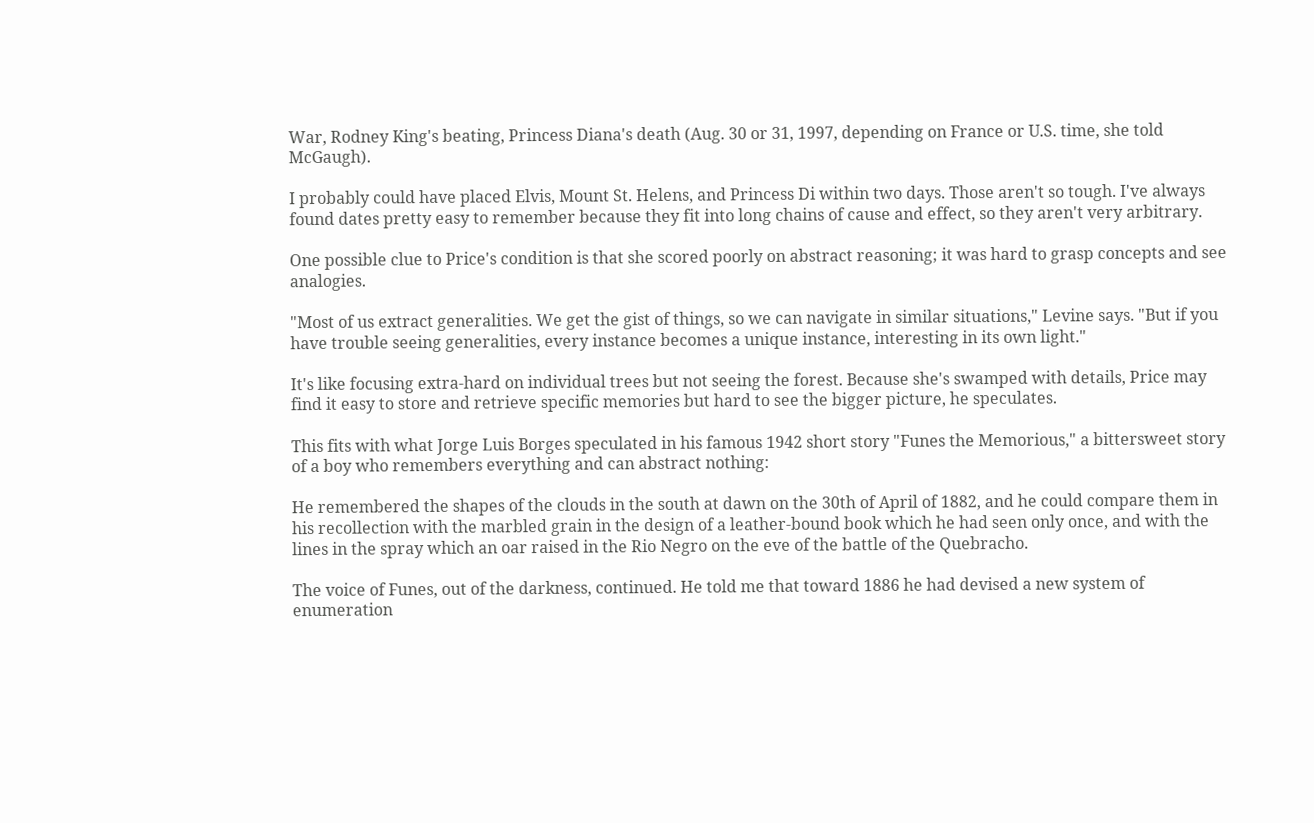War, Rodney King's beating, Princess Diana's death (Aug. 30 or 31, 1997, depending on France or U.S. time, she told McGaugh).

I probably could have placed Elvis, Mount St. Helens, and Princess Di within two days. Those aren't so tough. I've always found dates pretty easy to remember because they fit into long chains of cause and effect, so they aren't very arbitrary.

One possible clue to Price's condition is that she scored poorly on abstract reasoning; it was hard to grasp concepts and see analogies.

"Most of us extract generalities. We get the gist of things, so we can navigate in similar situations," Levine says. "But if you have trouble seeing generalities, every instance becomes a unique instance, interesting in its own light."

It's like focusing extra-hard on individual trees but not seeing the forest. Because she's swamped with details, Price may find it easy to store and retrieve specific memories but hard to see the bigger picture, he speculates.

This fits with what Jorge Luis Borges speculated in his famous 1942 short story "Funes the Memorious," a bittersweet story of a boy who remembers everything and can abstract nothing:

He remembered the shapes of the clouds in the south at dawn on the 30th of April of 1882, and he could compare them in his recollection with the marbled grain in the design of a leather-bound book which he had seen only once, and with the lines in the spray which an oar raised in the Rio Negro on the eve of the battle of the Quebracho.

The voice of Funes, out of the darkness, continued. He told me that toward 1886 he had devised a new system of enumeration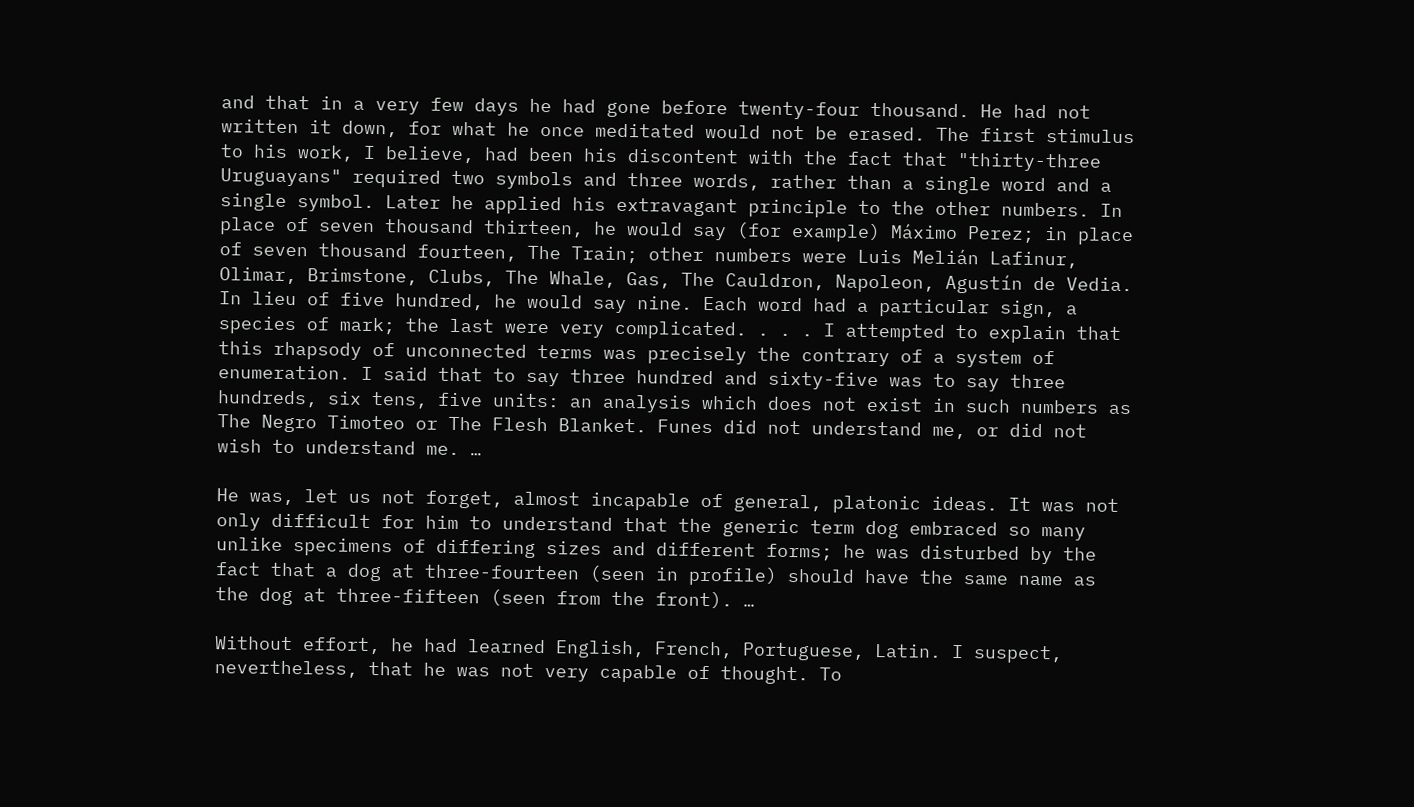and that in a very few days he had gone before twenty-four thousand. He had not written it down, for what he once meditated would not be erased. The first stimulus to his work, I believe, had been his discontent with the fact that "thirty-three Uruguayans" required two symbols and three words, rather than a single word and a single symbol. Later he applied his extravagant principle to the other numbers. In place of seven thousand thirteen, he would say (for example) Máximo Perez; in place of seven thousand fourteen, The Train; other numbers were Luis Melián Lafinur, Olimar, Brimstone, Clubs, The Whale, Gas, The Cauldron, Napoleon, Agustín de Vedia. In lieu of five hundred, he would say nine. Each word had a particular sign, a species of mark; the last were very complicated. . . . I attempted to explain that this rhapsody of unconnected terms was precisely the contrary of a system of enumeration. I said that to say three hundred and sixty-five was to say three hundreds, six tens, five units: an analysis which does not exist in such numbers as The Negro Timoteo or The Flesh Blanket. Funes did not understand me, or did not wish to understand me. …

He was, let us not forget, almost incapable of general, platonic ideas. It was not only difficult for him to understand that the generic term dog embraced so many unlike specimens of differing sizes and different forms; he was disturbed by the fact that a dog at three-fourteen (seen in profile) should have the same name as the dog at three-fifteen (seen from the front). …

Without effort, he had learned English, French, Portuguese, Latin. I suspect, nevertheless, that he was not very capable of thought. To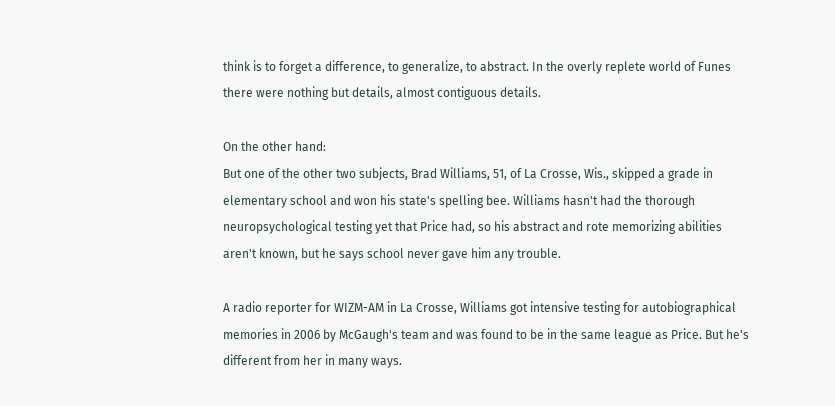think is to forget a difference, to generalize, to abstract. In the overly replete world of Funes there were nothing but details, almost contiguous details.

On the other hand:
But one of the other two subjects, Brad Williams, 51, of La Crosse, Wis., skipped a grade in elementary school and won his state's spelling bee. Williams hasn't had the thorough neuropsychological testing yet that Price had, so his abstract and rote memorizing abilities aren't known, but he says school never gave him any trouble.

A radio reporter for WIZM-AM in La Crosse, Williams got intensive testing for autobiographical memories in 2006 by McGaugh's team and was found to be in the same league as Price. But he's different from her in many ways.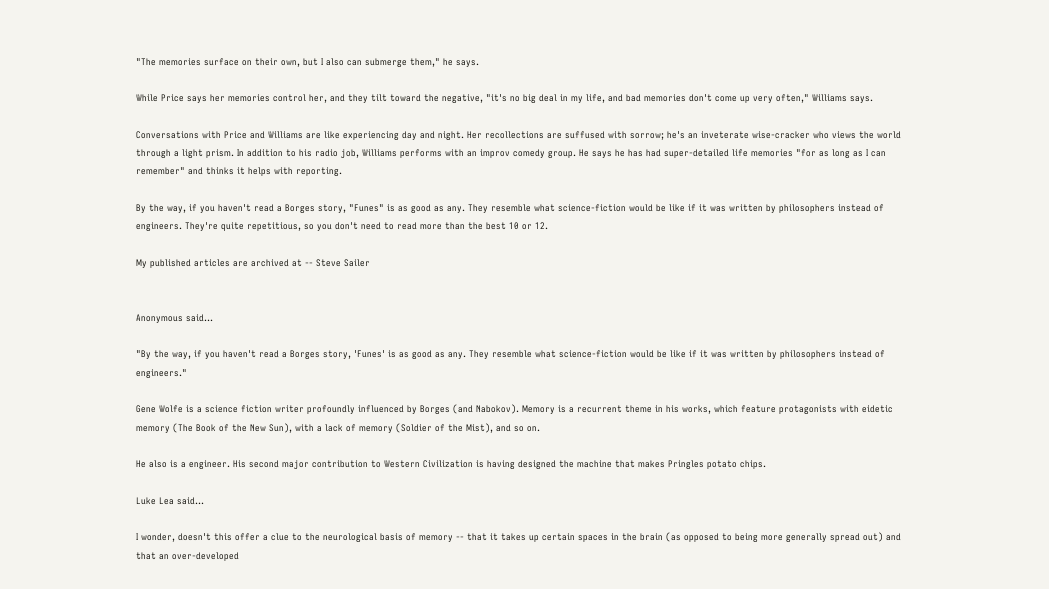"The memories surface on their own, but I also can submerge them," he says.

While Price says her memories control her, and they tilt toward the negative, "it's no big deal in my life, and bad memories don't come up very often," Williams says.

Conversations with Price and Williams are like experiencing day and night. Her recollections are suffused with sorrow; he's an inveterate wise-cracker who views the world through a light prism. In addition to his radio job, Williams performs with an improv comedy group. He says he has had super-detailed life memories "for as long as I can remember" and thinks it helps with reporting.

By the way, if you haven't read a Borges story, "Funes" is as good as any. They resemble what science-fiction would be like if it was written by philosophers instead of engineers. They're quite repetitious, so you don't need to read more than the best 10 or 12.

My published articles are archived at -- Steve Sailer


Anonymous said...

"By the way, if you haven't read a Borges story, 'Funes' is as good as any. They resemble what science-fiction would be like if it was written by philosophers instead of engineers."

Gene Wolfe is a science fiction writer profoundly influenced by Borges (and Nabokov). Memory is a recurrent theme in his works, which feature protagonists with eidetic memory (The Book of the New Sun), with a lack of memory (Soldier of the Mist), and so on.

He also is a engineer. His second major contribution to Western Civilization is having designed the machine that makes Pringles potato chips.

Luke Lea said...

I wonder, doesn't this offer a clue to the neurological basis of memory -- that it takes up certain spaces in the brain (as opposed to being more generally spread out) and that an over-developed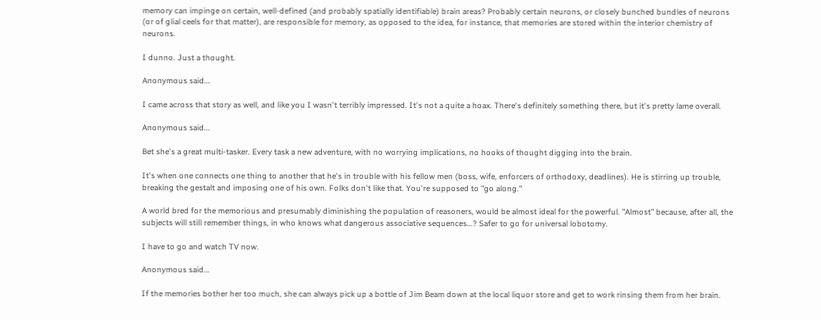memory can impinge on certain, well-defined (and probably spatially identifiable) brain areas? Probably certain neurons, or closely bunched bundles of neurons (or of glial ceels for that matter), are responsible for memory, as opposed to the idea, for instance, that memories are stored within the interior chemistry of neurons.

I dunno. Just a thought.

Anonymous said...

I came across that story as well, and like you I wasn't terribly impressed. It's not a quite a hoax. There's definitely something there, but it's pretty lame overall.

Anonymous said...

Bet she's a great multi-tasker. Every task a new adventure, with no worrying implications, no hooks of thought digging into the brain.

It's when one connects one thing to another that he's in trouble with his fellow men (boss, wife, enforcers of orthodoxy, deadlines). He is stirring up trouble, breaking the gestalt and imposing one of his own. Folks don't like that. You're supposed to "go along."

A world bred for the memorious and presumably diminishing the population of reasoners, would be almost ideal for the powerful. "Almost" because, after all, the subjects will still remember things, in who knows what dangerous associative sequences...? Safer to go for universal lobotomy.

I have to go and watch TV now.

Anonymous said...

If the memories bother her too much, she can always pick up a bottle of Jim Beam down at the local liquor store and get to work rinsing them from her brain.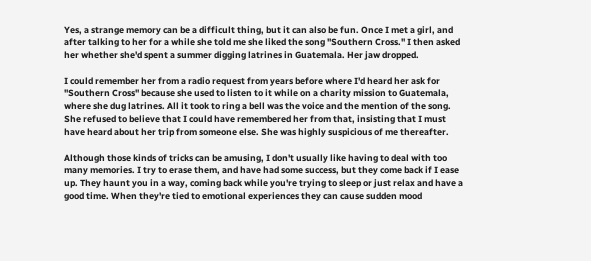Yes, a strange memory can be a difficult thing, but it can also be fun. Once I met a girl, and after talking to her for a while she told me she liked the song "Southern Cross." I then asked her whether she'd spent a summer digging latrines in Guatemala. Her jaw dropped.

I could remember her from a radio request from years before where I'd heard her ask for "Southern Cross" because she used to listen to it while on a charity mission to Guatemala, where she dug latrines. All it took to ring a bell was the voice and the mention of the song. She refused to believe that I could have remembered her from that, insisting that I must have heard about her trip from someone else. She was highly suspicious of me thereafter.

Although those kinds of tricks can be amusing, I don't usually like having to deal with too many memories. I try to erase them, and have had some success, but they come back if I ease up. They haunt you in a way, coming back while you're trying to sleep or just relax and have a good time. When they're tied to emotional experiences they can cause sudden mood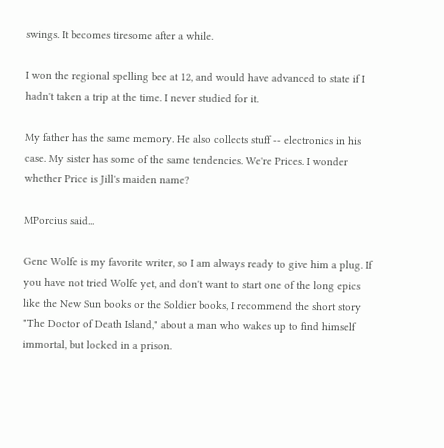swings. It becomes tiresome after a while.

I won the regional spelling bee at 12, and would have advanced to state if I hadn't taken a trip at the time. I never studied for it.

My father has the same memory. He also collects stuff -- electronics in his case. My sister has some of the same tendencies. We're Prices. I wonder whether Price is Jill's maiden name?

MPorcius said...

Gene Wolfe is my favorite writer, so I am always ready to give him a plug. If you have not tried Wolfe yet, and don't want to start one of the long epics like the New Sun books or the Soldier books, I recommend the short story "The Doctor of Death Island," about a man who wakes up to find himself immortal, but locked in a prison.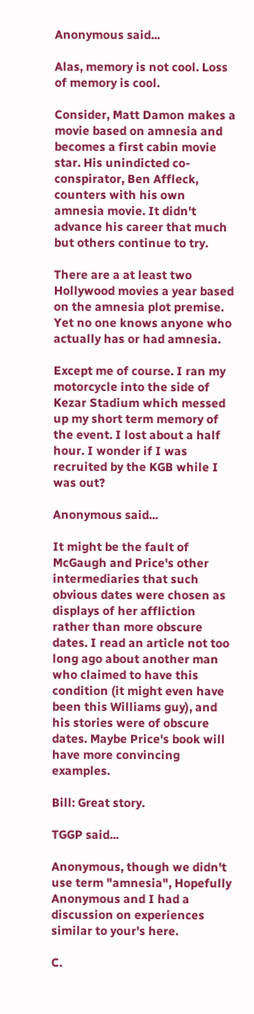Anonymous said...

Alas, memory is not cool. Loss of memory is cool.

Consider, Matt Damon makes a movie based on amnesia and becomes a first cabin movie star. His unindicted co-conspirator, Ben Affleck, counters with his own amnesia movie. It didn't advance his career that much but others continue to try.

There are a at least two Hollywood movies a year based on the amnesia plot premise. Yet no one knows anyone who actually has or had amnesia.

Except me of course. I ran my motorcycle into the side of Kezar Stadium which messed up my short term memory of the event. I lost about a half hour. I wonder if I was recruited by the KGB while I was out?

Anonymous said...

It might be the fault of McGaugh and Price's other intermediaries that such obvious dates were chosen as displays of her affliction rather than more obscure dates. I read an article not too long ago about another man who claimed to have this condition (it might even have been this Williams guy), and his stories were of obscure dates. Maybe Price's book will have more convincing examples.

Bill: Great story.

TGGP said...

Anonymous, though we didn't use term "amnesia", Hopefully Anonymous and I had a discussion on experiences similar to your's here.

C.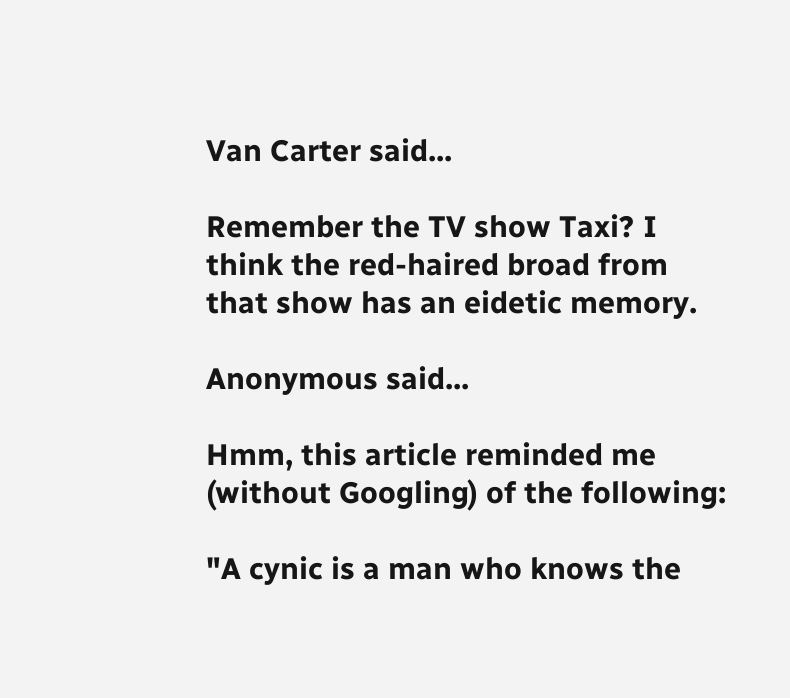Van Carter said...

Remember the TV show Taxi? I think the red-haired broad from that show has an eidetic memory.

Anonymous said...

Hmm, this article reminded me (without Googling) of the following:

"A cynic is a man who knows the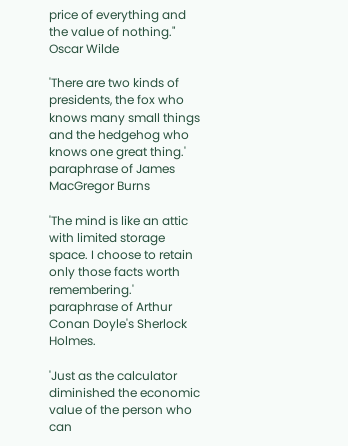price of everything and the value of nothing."
Oscar Wilde

'There are two kinds of presidents, the fox who knows many small things and the hedgehog who knows one great thing.'
paraphrase of James MacGregor Burns

'The mind is like an attic with limited storage space. I choose to retain only those facts worth remembering.'
paraphrase of Arthur Conan Doyle's Sherlock Holmes.

'Just as the calculator diminished the economic value of the person who can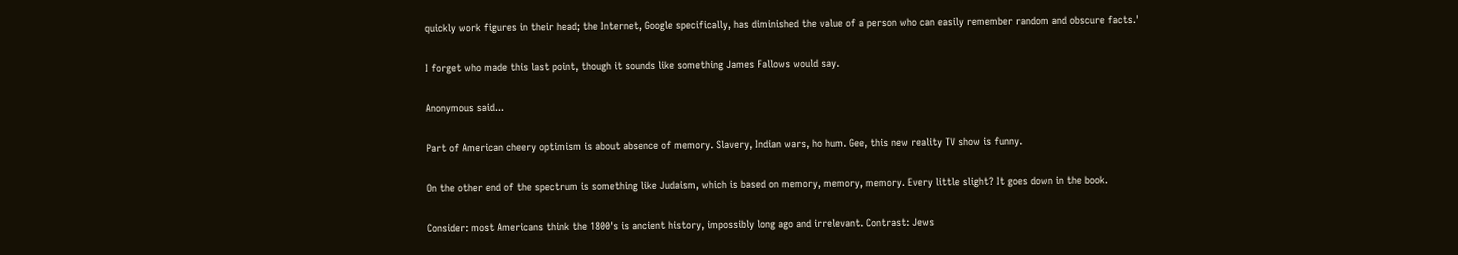quickly work figures in their head; the Internet, Google specifically, has diminished the value of a person who can easily remember random and obscure facts.'

I forget who made this last point, though it sounds like something James Fallows would say.

Anonymous said...

Part of American cheery optimism is about absence of memory. Slavery, Indian wars, ho hum. Gee, this new reality TV show is funny.

On the other end of the spectrum is something like Judaism, which is based on memory, memory, memory. Every little slight? It goes down in the book.

Consider: most Americans think the 1800's is ancient history, impossibly long ago and irrelevant. Contrast: Jews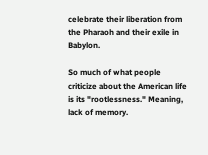celebrate their liberation from the Pharaoh and their exile in Babylon.

So much of what people criticize about the American life is its "rootlessness." Meaning, lack of memory.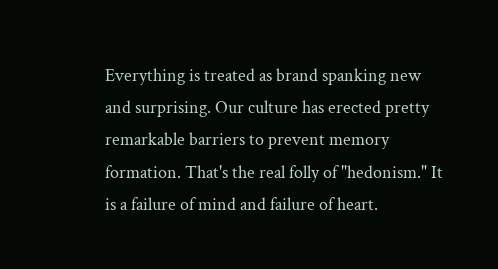Everything is treated as brand spanking new and surprising. Our culture has erected pretty remarkable barriers to prevent memory formation. That's the real folly of "hedonism." It is a failure of mind and failure of heart.